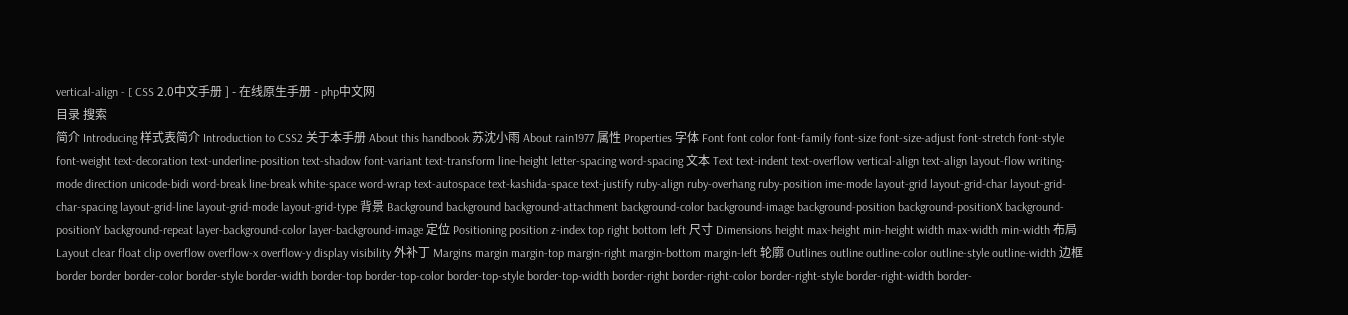vertical-align - [ CSS 2.0中文手册 ] - 在线原生手册 - php中文网
目录 搜索
简介 Introducing 样式表简介 Introduction to CSS2 关于本手册 About this handbook 苏沈小雨 About rain1977 属性 Properties 字体 Font font color font-family font-size font-size-adjust font-stretch font-style font-weight text-decoration text-underline-position text-shadow font-variant text-transform line-height letter-spacing word-spacing 文本 Text text-indent text-overflow vertical-align text-align layout-flow writing-mode direction unicode-bidi word-break line-break white-space word-wrap text-autospace text-kashida-space text-justify ruby-align ruby-overhang ruby-position ime-mode layout-grid layout-grid-char layout-grid-char-spacing layout-grid-line layout-grid-mode layout-grid-type 背景 Background background background-attachment background-color background-image background-position background-positionX background-positionY background-repeat layer-background-color layer-background-image 定位 Positioning position z-index top right bottom left 尺寸 Dimensions height max-height min-height width max-width min-width 布局 Layout clear float clip overflow overflow-x overflow-y display visibility 外补丁 Margins margin margin-top margin-right margin-bottom margin-left 轮廓 Outlines outline outline-color outline-style outline-width 边框 border border border-color border-style border-width border-top border-top-color border-top-style border-top-width border-right border-right-color border-right-style border-right-width border-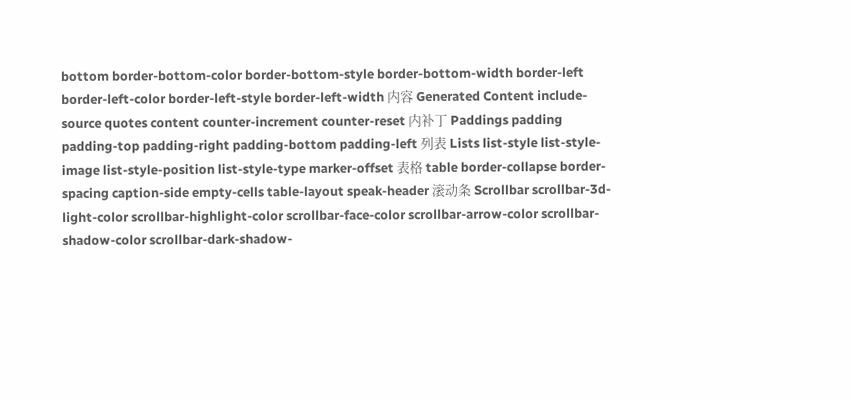bottom border-bottom-color border-bottom-style border-bottom-width border-left border-left-color border-left-style border-left-width 内容 Generated Content include-source quotes content counter-increment counter-reset 内补丁 Paddings padding padding-top padding-right padding-bottom padding-left 列表 Lists list-style list-style-image list-style-position list-style-type marker-offset 表格 table border-collapse border-spacing caption-side empty-cells table-layout speak-header 滚动条 Scrollbar scrollbar-3d-light-color scrollbar-highlight-color scrollbar-face-color scrollbar-arrow-color scrollbar-shadow-color scrollbar-dark-shadow-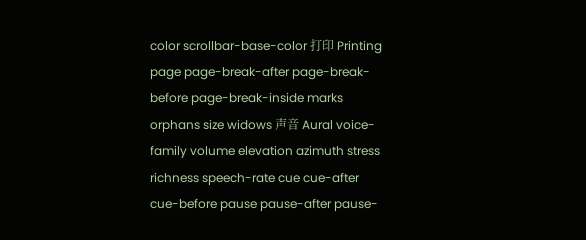color scrollbar-base-color 打印 Printing page page-break-after page-break-before page-break-inside marks orphans size widows 声音 Aural voice-family volume elevation azimuth stress richness speech-rate cue cue-after cue-before pause pause-after pause-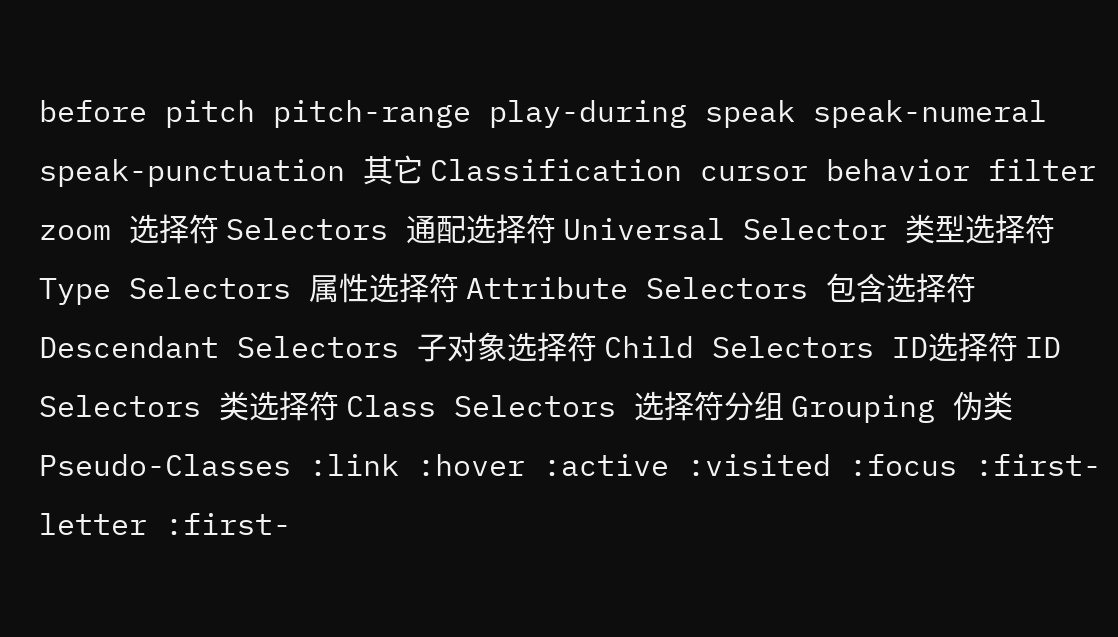before pitch pitch-range play-during speak speak-numeral speak-punctuation 其它 Classification cursor behavior filter zoom 选择符 Selectors 通配选择符 Universal Selector 类型选择符 Type Selectors 属性选择符 Attribute Selectors 包含选择符 Descendant Selectors 子对象选择符 Child Selectors ID选择符 ID Selectors 类选择符 Class Selectors 选择符分组 Grouping 伪类 Pseudo-Classes :link :hover :active :visited :focus :first-letter :first-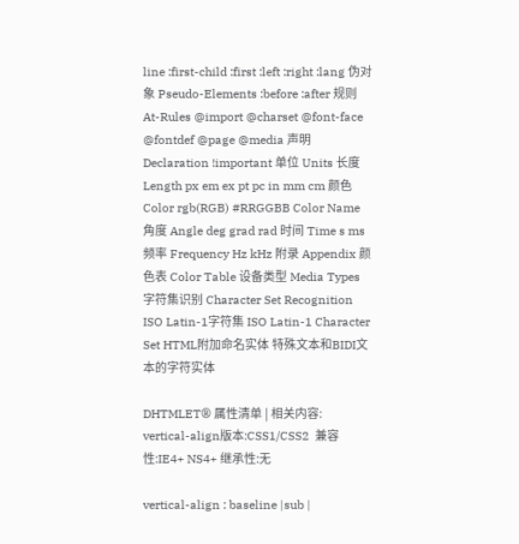line :first-child :first :left :right :lang 伪对象 Pseudo-Elements :before :after 规则 At-Rules @import @charset @font-face @fontdef @page @media 声明 Declaration !important 单位 Units 长度 Length px em ex pt pc in mm cm 颜色 Color rgb(RGB) #RRGGBB Color Name 角度 Angle deg grad rad 时间 Time s ms 频率 Frequency Hz kHz 附录 Appendix 颜色表 Color Table 设备类型 Media Types 字符集识别 Character Set Recognition ISO Latin-1字符集 ISO Latin-1 Character Set HTML附加命名实体 特殊文本和BIDI文本的字符实体

DHTMLET® 属性清单 | 相关内容:
vertical-align版本:CSS1/CSS2  兼容性:IE4+ NS4+ 继承性:无

vertical-align : baseline |sub |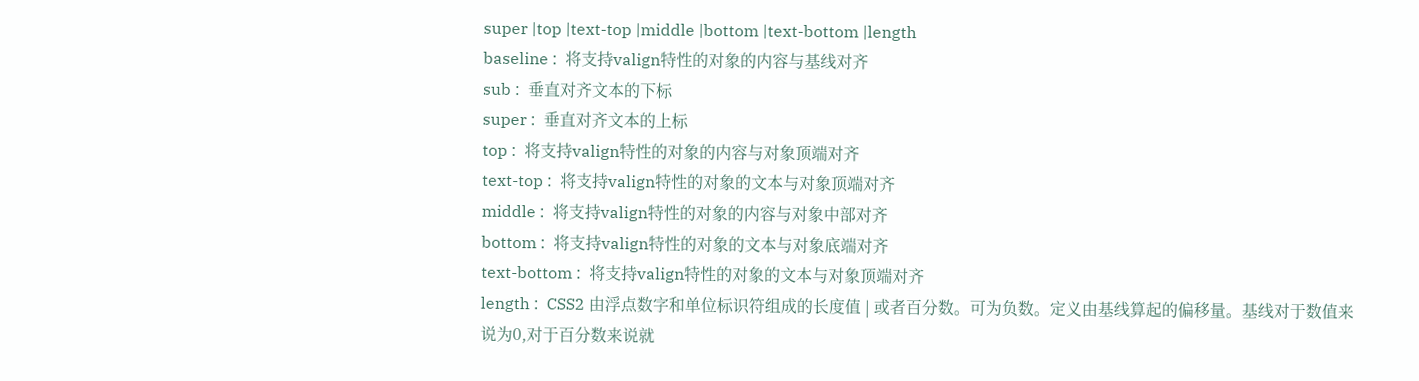super |top |text-top |middle |bottom |text-bottom |length
baseline :  将支持valign特性的对象的内容与基线对齐
sub :  垂直对齐文本的下标
super :  垂直对齐文本的上标
top :  将支持valign特性的对象的内容与对象顶端对齐
text-top :  将支持valign特性的对象的文本与对象顶端对齐
middle :  将支持valign特性的对象的内容与对象中部对齐
bottom :  将支持valign特性的对象的文本与对象底端对齐
text-bottom :  将支持valign特性的对象的文本与对象顶端对齐
length :  CSS2 由浮点数字和单位标识符组成的长度值 | 或者百分数。可为负数。定义由基线算起的偏移量。基线对于数值来说为0,对于百分数来说就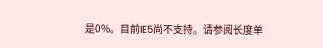是0%。目前IE5尚不支持。请参阅长度单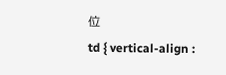位
td { vertical-align :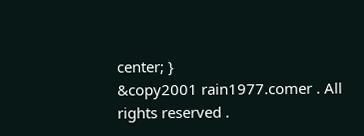center; }
&copy2001 rain1977.comer . All rights reserved .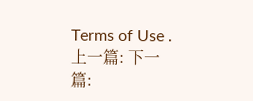Terms of Use .
上一篇: 下一篇: